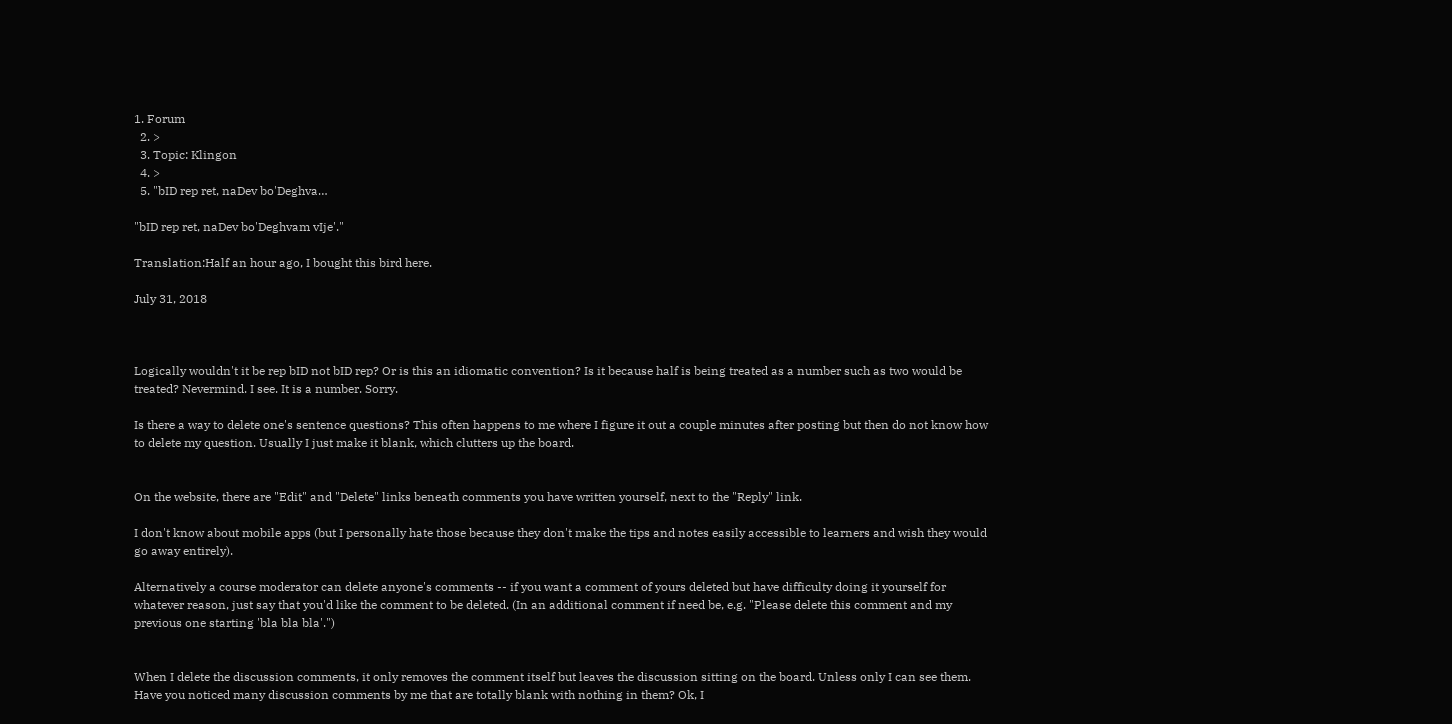1. Forum
  2. >
  3. Topic: Klingon
  4. >
  5. "bID rep ret, naDev bo'Deghva…

"bID rep ret, naDev bo'Deghvam vIje'."

Translation:Half an hour ago, I bought this bird here.

July 31, 2018



Logically wouldn't it be rep bID not bID rep? Or is this an idiomatic convention? Is it because half is being treated as a number such as two would be treated? Nevermind. I see. It is a number. Sorry.

Is there a way to delete one's sentence questions? This often happens to me where I figure it out a couple minutes after posting but then do not know how to delete my question. Usually I just make it blank, which clutters up the board.


On the website, there are "Edit" and "Delete" links beneath comments you have written yourself, next to the "Reply" link.

I don't know about mobile apps (but I personally hate those because they don't make the tips and notes easily accessible to learners and wish they would go away entirely).

Alternatively a course moderator can delete anyone's comments -- if you want a comment of yours deleted but have difficulty doing it yourself for whatever reason, just say that you'd like the comment to be deleted. (In an additional comment if need be, e.g. "Please delete this comment and my previous one starting 'bla bla bla'.")


When I delete the discussion comments, it only removes the comment itself but leaves the discussion sitting on the board. Unless only I can see them. Have you noticed many discussion comments by me that are totally blank with nothing in them? Ok, I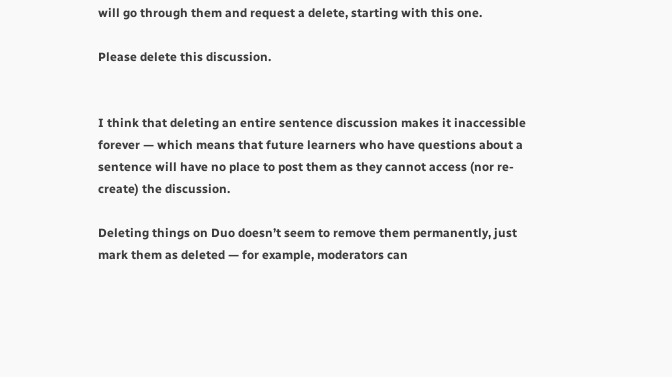will go through them and request a delete, starting with this one.

Please delete this discussion.


I think that deleting an entire sentence discussion makes it inaccessible forever — which means that future learners who have questions about a sentence will have no place to post them as they cannot access (nor re-create) the discussion.

Deleting things on Duo doesn’t seem to remove them permanently, just mark them as deleted — for example, moderators can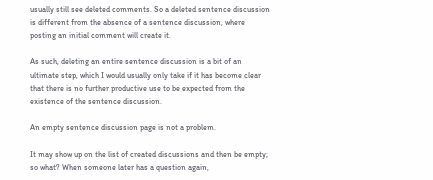usually still see deleted comments. So a deleted sentence discussion is different from the absence of a sentence discussion, where posting an initial comment will create it.

As such, deleting an entire sentence discussion is a bit of an ultimate step, which I would usually only take if it has become clear that there is no further productive use to be expected from the existence of the sentence discussion.

An empty sentence discussion page is not a problem.

It may show up on the list of created discussions and then be empty; so what? When someone later has a question again,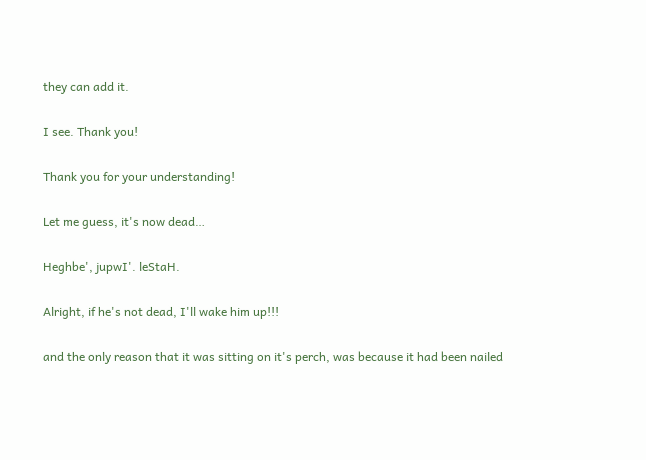they can add it.


I see. Thank you!


Thank you for your understanding!


Let me guess, it's now dead…


Heghbe', jupwI'. leStaH.


Alright, if he's not dead, I'll wake him up!!!


and the only reason that it was sitting on it's perch, was because it had been nailed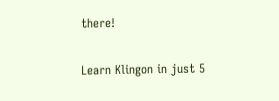there!

Learn Klingon in just 5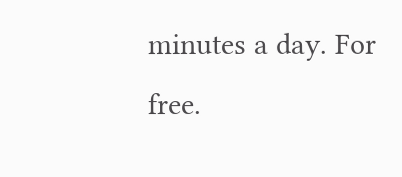minutes a day. For free.